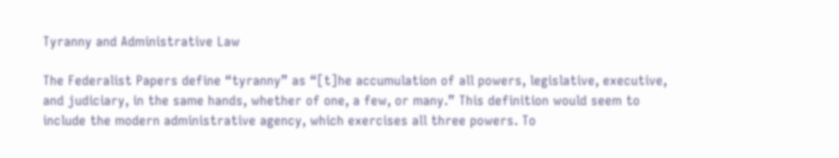Tyranny and Administrative Law

The Federalist Papers define “tyranny” as “[t]he accumulation of all powers, legislative, executive, and judiciary, in the same hands, whether of one, a few, or many.” This definition would seem to include the modern administrative agency, which exercises all three powers. To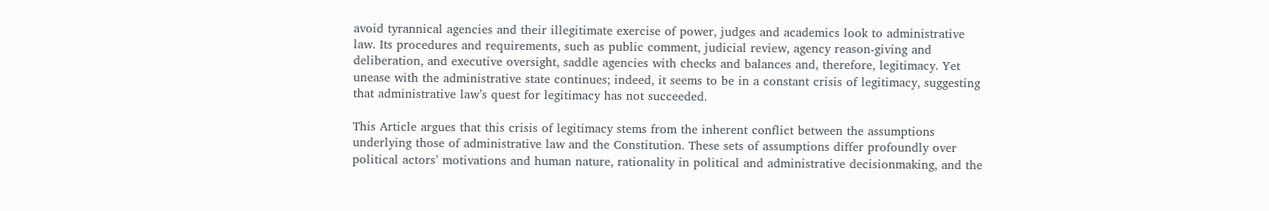avoid tyrannical agencies and their illegitimate exercise of power, judges and academics look to administrative law. Its procedures and requirements, such as public comment, judicial review, agency reason-giving and deliberation, and executive oversight, saddle agencies with checks and balances and, therefore, legitimacy. Yet unease with the administrative state continues; indeed, it seems to be in a constant crisis of legitimacy, suggesting that administrative law’s quest for legitimacy has not succeeded.

This Article argues that this crisis of legitimacy stems from the inherent conflict between the assumptions underlying those of administrative law and the Constitution. These sets of assumptions differ profoundly over political actors’ motivations and human nature, rationality in political and administrative decisionmaking, and the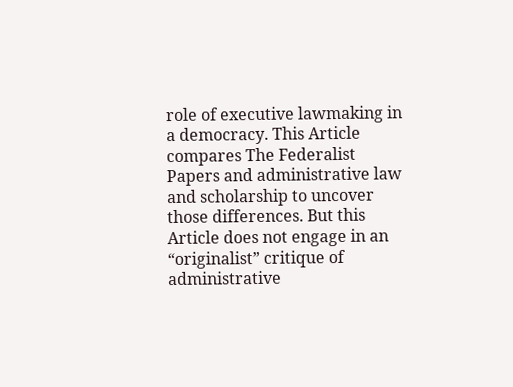role of executive lawmaking in a democracy. This Article compares The Federalist Papers and administrative law and scholarship to uncover those differences. But this Article does not engage in an “originalist” critique of administrative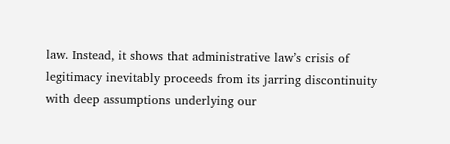law. Instead, it shows that administrative law’s crisis of legitimacy inevitably proceeds from its jarring discontinuity with deep assumptions underlying our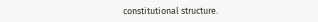constitutional structure.